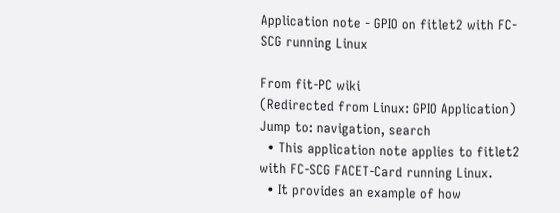Application note - GPIO on fitlet2 with FC-SCG running Linux

From fit-PC wiki
(Redirected from Linux: GPIO Application)
Jump to: navigation, search
  • This application note applies to fitlet2 with FC-SCG FACET-Card running Linux.
  • It provides an example of how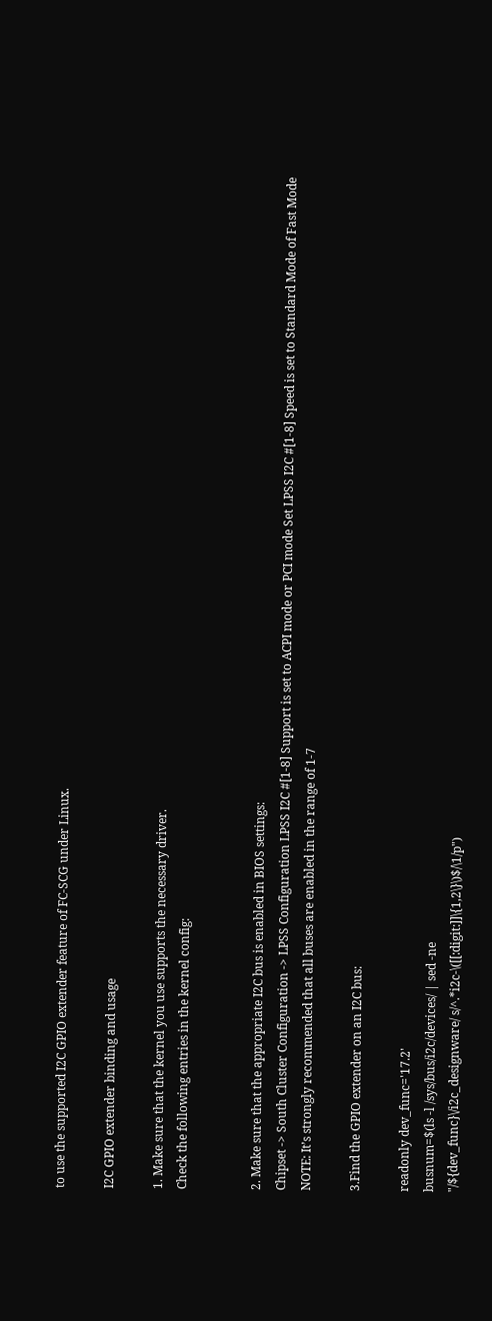to use the supported I2C GPIO extender feature of FC-SCG under Linux.

I2C GPIO extender binding and usage

1. Make sure that the kernel you use supports the necessary driver.
Check the following entries in the kernel config:


2. Make sure that the appropriate I2C bus is enabled in BIOS settings:
Chipset -> South Cluster Configuration -> LPSS Configuration LPSS I2C #[1-8] Support is set to ACPI mode or PCI mode Set LPSS I2C #[1-8] Speed is set to Standard Mode of Fast Mode
NOTE: It’s strongly recommended that all buses are enabled in the range of 1-7

3.Find the GPIO extender on an I2C bus:

readonly dev_func='17.2'
busnum=$(ls -l /sys/bus/i2c/devices/ | sed -ne
"/${dev_func}\/i2c_designware/ s/^.*i2c-\([[:digit:]]\{1,2\}\)$/\1/p")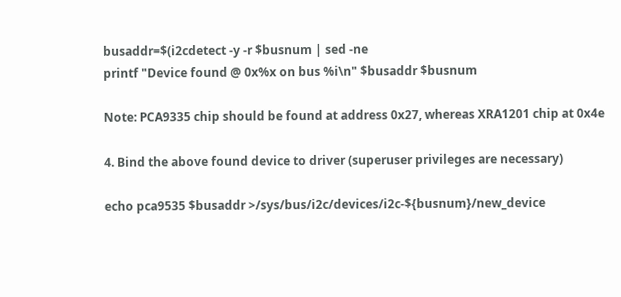busaddr=$(i2cdetect -y -r $busnum | sed -ne
printf "Device found @ 0x%x on bus %i\n" $busaddr $busnum

Note: PCA9335 chip should be found at address 0x27, whereas XRA1201 chip at 0x4e

4. Bind the above found device to driver (superuser privileges are necessary)

echo pca9535 $busaddr >/sys/bus/i2c/devices/i2c-${busnum}/new_device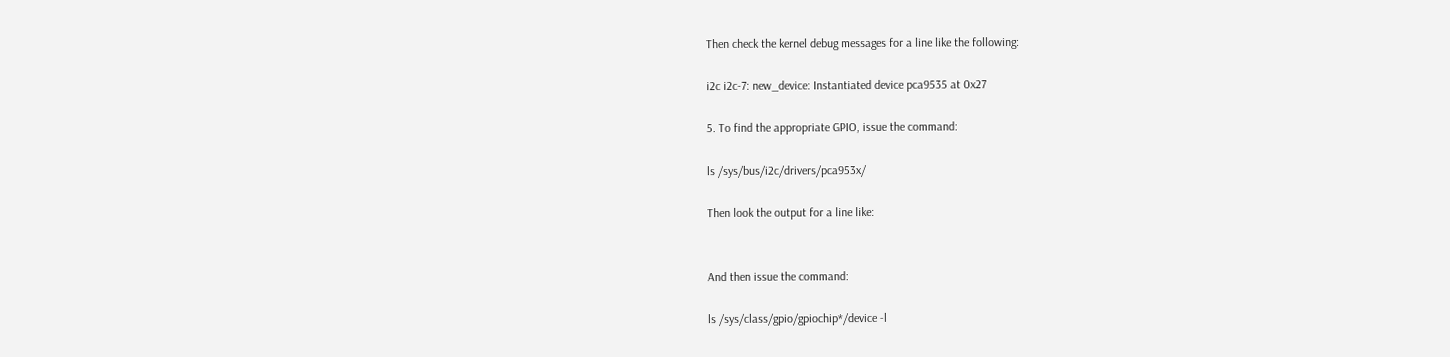Then check the kernel debug messages for a line like the following:

i2c i2c-7: new_device: Instantiated device pca9535 at 0x27

5. To find the appropriate GPIO, issue the command:

ls /sys/bus/i2c/drivers/pca953x/

Then look the output for a line like:


And then issue the command:

ls /sys/class/gpio/gpiochip*/device -l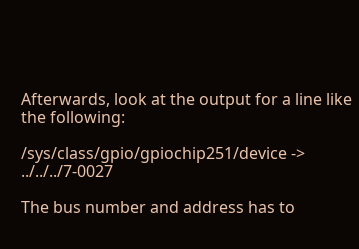Afterwards, look at the output for a line like the following:

/sys/class/gpio/gpiochip251/device -> ../../../7-0027

The bus number and address has to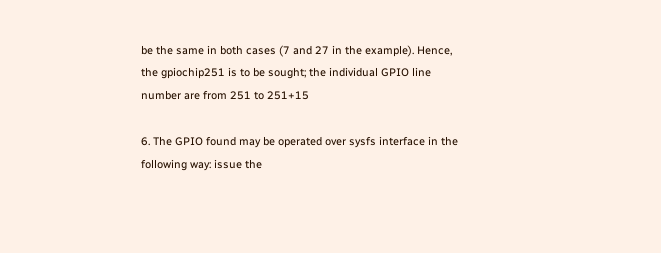be the same in both cases (7 and 27 in the example). Hence, the gpiochip251 is to be sought; the individual GPIO line number are from 251 to 251+15

6. The GPIO found may be operated over sysfs interface in the following way: issue the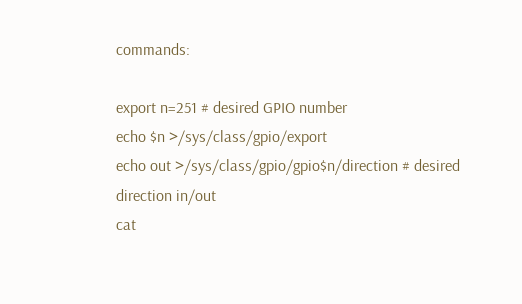commands:

export n=251 # desired GPIO number
echo $n >/sys/class/gpio/export
echo out >/sys/class/gpio/gpio$n/direction # desired direction in/out
cat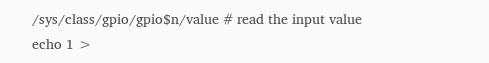/sys/class/gpio/gpio$n/value # read the input value
echo 1 >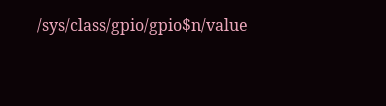/sys/class/gpio/gpio$n/value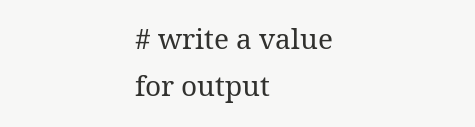# write a value for output